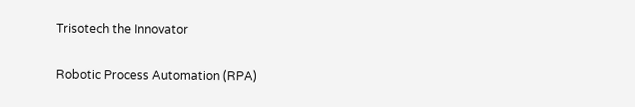Trisotech the Innovator

Robotic Process Automation (RPA)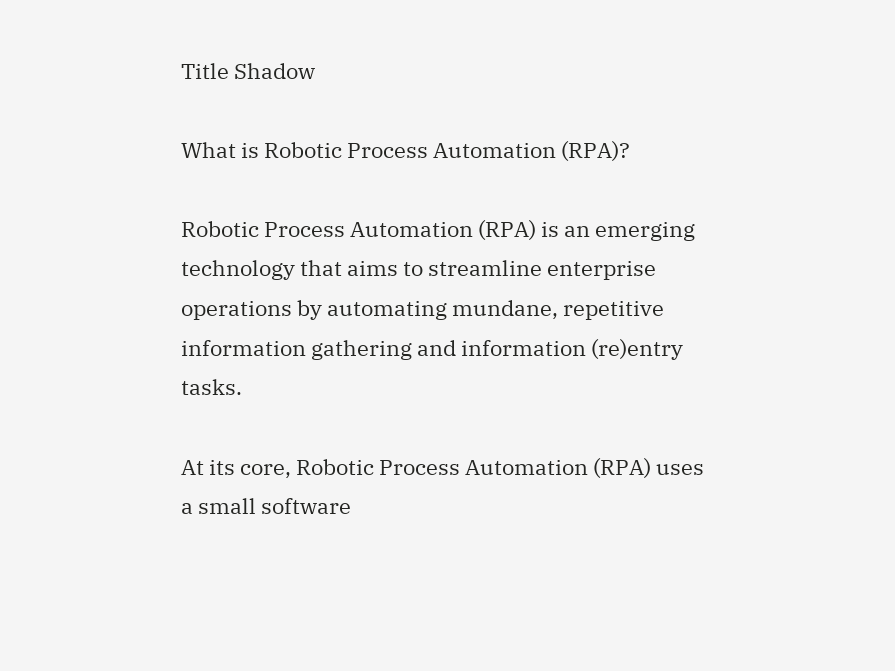Title Shadow

What is Robotic Process Automation (RPA)?

Robotic Process Automation (RPA) is an emerging technology that aims to streamline enterprise operations by automating mundane, repetitive information gathering and information (re)entry tasks.

At its core, Robotic Process Automation (RPA) uses a small software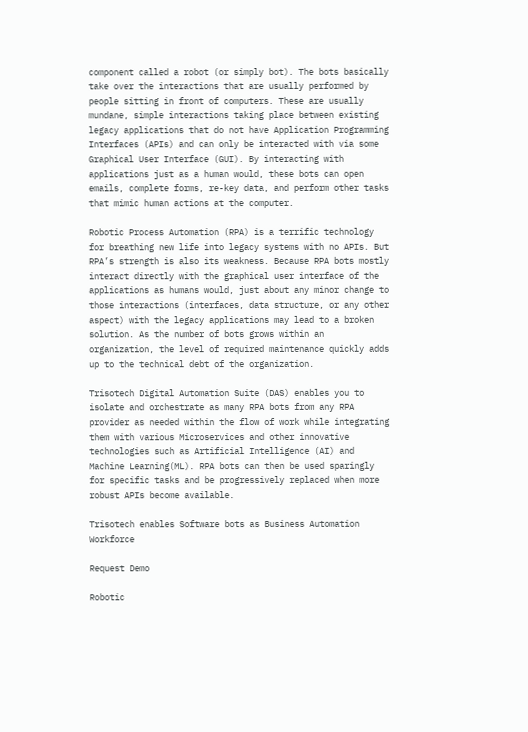component called a robot (or simply bot). The bots basically take over the interactions that are usually performed by people sitting in front of computers. These are usually mundane, simple interactions taking place between existing legacy applications that do not have Application Programming Interfaces (APIs) and can only be interacted with via some Graphical User Interface (GUI). By interacting with applications just as a human would, these bots can open emails, complete forms, re-key data, and perform other tasks that mimic human actions at the computer.

Robotic Process Automation (RPA) is a terrific technology for breathing new life into legacy systems with no APIs. But RPA’s strength is also its weakness. Because RPA bots mostly interact directly with the graphical user interface of the applications as humans would, just about any minor change to those interactions (interfaces, data structure, or any other aspect) with the legacy applications may lead to a broken solution. As the number of bots grows within an organization, the level of required maintenance quickly adds up to the technical debt of the organization.

Trisotech Digital Automation Suite (DAS) enables you to isolate and orchestrate as many RPA bots from any RPA provider as needed within the flow of work while integrating them with various Microservices and other innovative technologies such as Artificial Intelligence (AI) and Machine Learning(ML). RPA bots can then be used sparingly for specific tasks and be progressively replaced when more robust APIs become available.

Trisotech enables Software bots as Business Automation Workforce

Request Demo

Robotic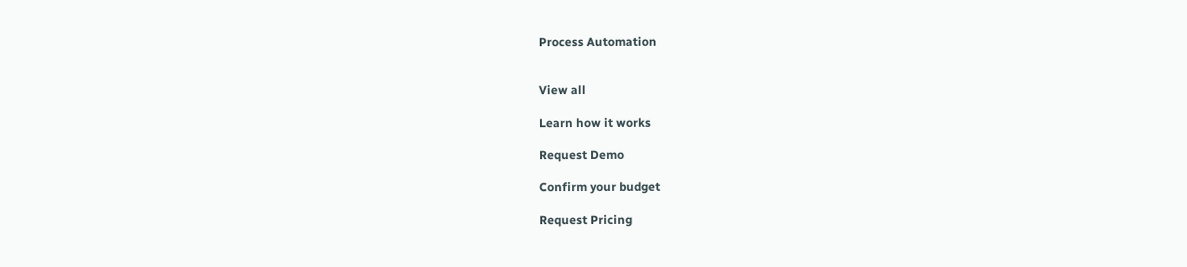Process Automation


View all

Learn how it works

Request Demo

Confirm your budget

Request Pricing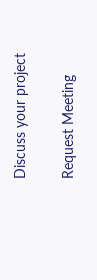Discuss your project

Request Meeting